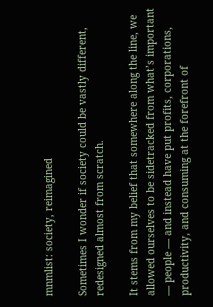mnmlist: society, reimagined

Sometimes I wonder if society could be vastly different, redesigned almost from scratch.

It stems from my belief that somewhere along the line, we allowed ourselves to be sidetracked from what’s important — people — and instead have put profits, corporations, productivity, and consuming at the forefront of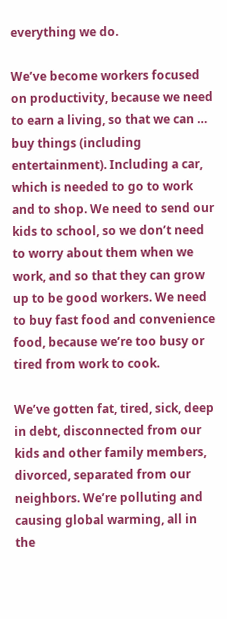everything we do.

We’ve become workers focused on productivity, because we need to earn a living, so that we can … buy things (including entertainment). Including a car, which is needed to go to work and to shop. We need to send our kids to school, so we don’t need to worry about them when we work, and so that they can grow up to be good workers. We need to buy fast food and convenience food, because we’re too busy or tired from work to cook.

We’ve gotten fat, tired, sick, deep in debt, disconnected from our kids and other family members, divorced, separated from our neighbors. We’re polluting and causing global warming, all in the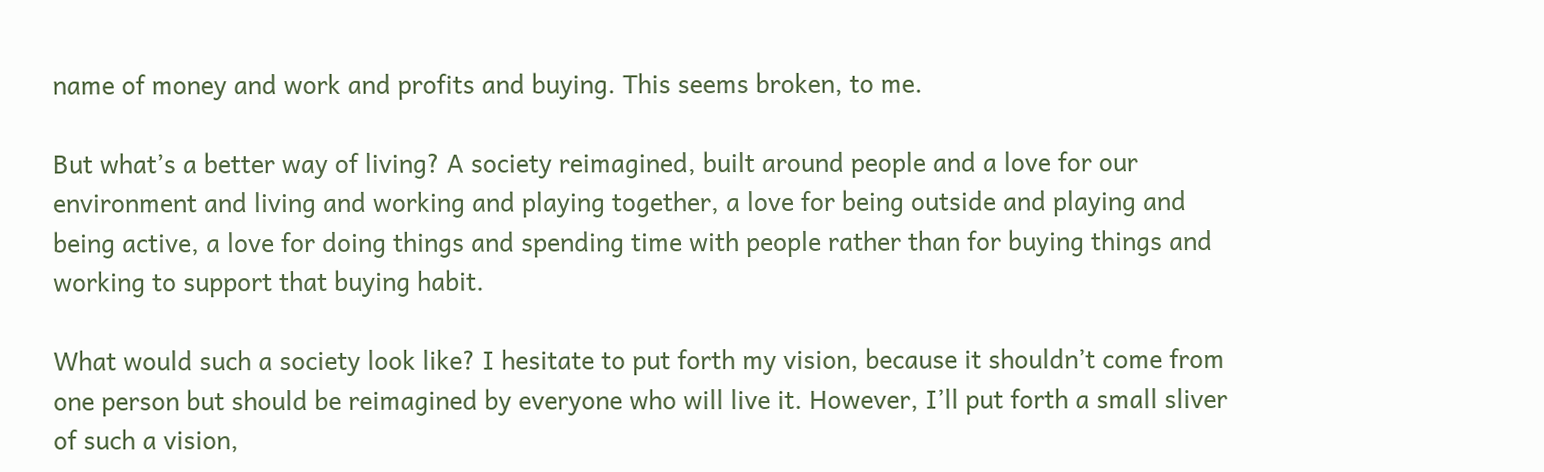name of money and work and profits and buying. This seems broken, to me.

But what’s a better way of living? A society reimagined, built around people and a love for our environment and living and working and playing together, a love for being outside and playing and being active, a love for doing things and spending time with people rather than for buying things and working to support that buying habit.

What would such a society look like? I hesitate to put forth my vision, because it shouldn’t come from one person but should be reimagined by everyone who will live it. However, I’ll put forth a small sliver of such a vision,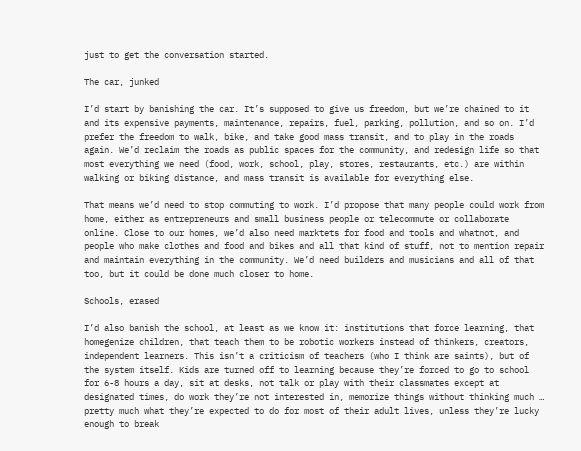just to get the conversation started.

The car, junked

I’d start by banishing the car. It’s supposed to give us freedom, but we’re chained to it and its expensive payments, maintenance, repairs, fuel, parking, pollution, and so on. I’d prefer the freedom to walk, bike, and take good mass transit, and to play in the roads again. We’d reclaim the roads as public spaces for the community, and redesign life so that most everything we need (food, work, school, play, stores, restaurants, etc.) are within walking or biking distance, and mass transit is available for everything else.

That means we’d need to stop commuting to work. I’d propose that many people could work from home, either as entrepreneurs and small business people or telecommute or collaborate online. Close to our homes, we’d also need marktets for food and tools and whatnot, and people who make clothes and food and bikes and all that kind of stuff, not to mention repair and maintain everything in the community. We’d need builders and musicians and all of that too, but it could be done much closer to home.

Schools, erased

I’d also banish the school, at least as we know it: institutions that force learning, that homegenize children, that teach them to be robotic workers instead of thinkers, creators, independent learners. This isn’t a criticism of teachers (who I think are saints), but of the system itself. Kids are turned off to learning because they’re forced to go to school for 6-8 hours a day, sit at desks, not talk or play with their classmates except at designated times, do work they’re not interested in, memorize things without thinking much … pretty much what they’re expected to do for most of their adult lives, unless they’re lucky enough to break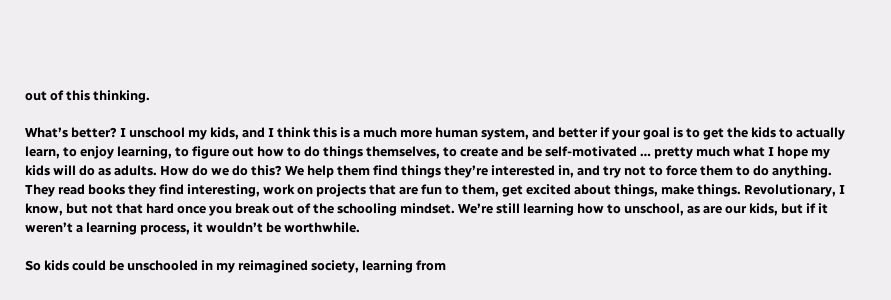out of this thinking.

What’s better? I unschool my kids, and I think this is a much more human system, and better if your goal is to get the kids to actually learn, to enjoy learning, to figure out how to do things themselves, to create and be self-motivated … pretty much what I hope my kids will do as adults. How do we do this? We help them find things they’re interested in, and try not to force them to do anything. They read books they find interesting, work on projects that are fun to them, get excited about things, make things. Revolutionary, I know, but not that hard once you break out of the schooling mindset. We’re still learning how to unschool, as are our kids, but if it weren’t a learning process, it wouldn’t be worthwhile.

So kids could be unschooled in my reimagined society, learning from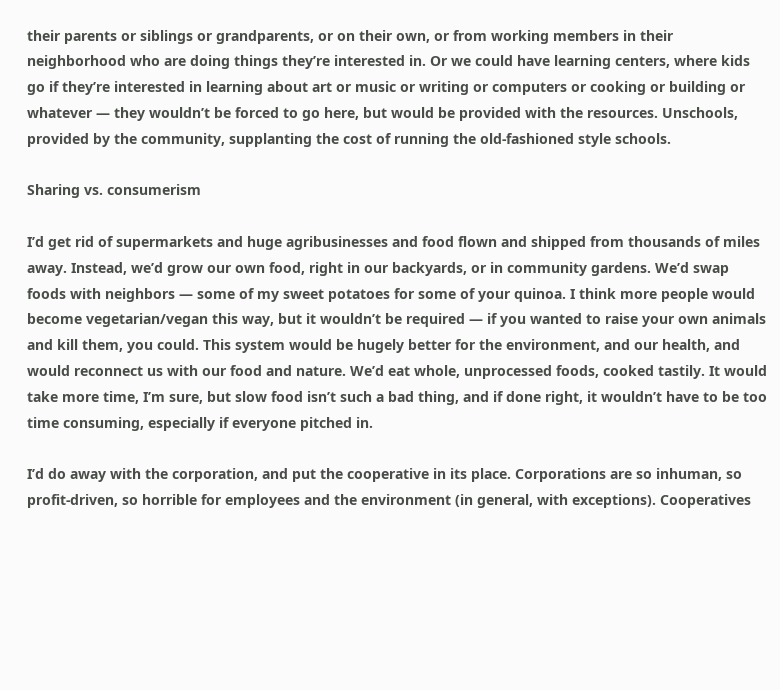their parents or siblings or grandparents, or on their own, or from working members in their neighborhood who are doing things they’re interested in. Or we could have learning centers, where kids go if they’re interested in learning about art or music or writing or computers or cooking or building or whatever — they wouldn’t be forced to go here, but would be provided with the resources. Unschools, provided by the community, supplanting the cost of running the old-fashioned style schools.

Sharing vs. consumerism

I’d get rid of supermarkets and huge agribusinesses and food flown and shipped from thousands of miles away. Instead, we’d grow our own food, right in our backyards, or in community gardens. We’d swap foods with neighbors — some of my sweet potatoes for some of your quinoa. I think more people would become vegetarian/vegan this way, but it wouldn’t be required — if you wanted to raise your own animals and kill them, you could. This system would be hugely better for the environment, and our health, and would reconnect us with our food and nature. We’d eat whole, unprocessed foods, cooked tastily. It would take more time, I’m sure, but slow food isn’t such a bad thing, and if done right, it wouldn’t have to be too time consuming, especially if everyone pitched in.

I’d do away with the corporation, and put the cooperative in its place. Corporations are so inhuman, so profit-driven, so horrible for employees and the environment (in general, with exceptions). Cooperatives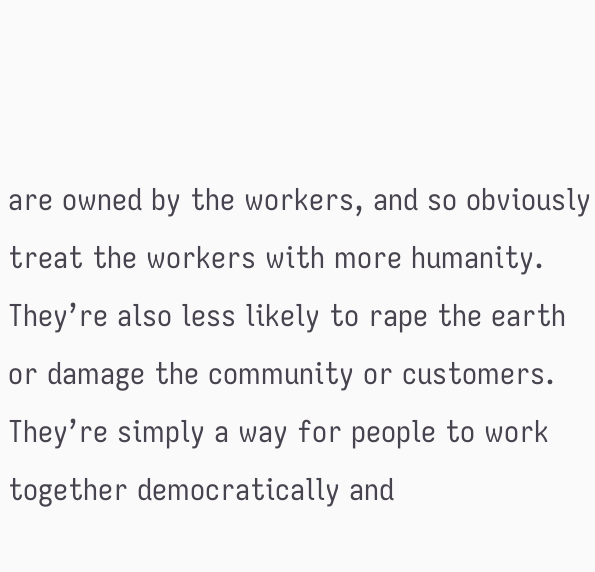are owned by the workers, and so obviously treat the workers with more humanity. They’re also less likely to rape the earth or damage the community or customers. They’re simply a way for people to work together democratically and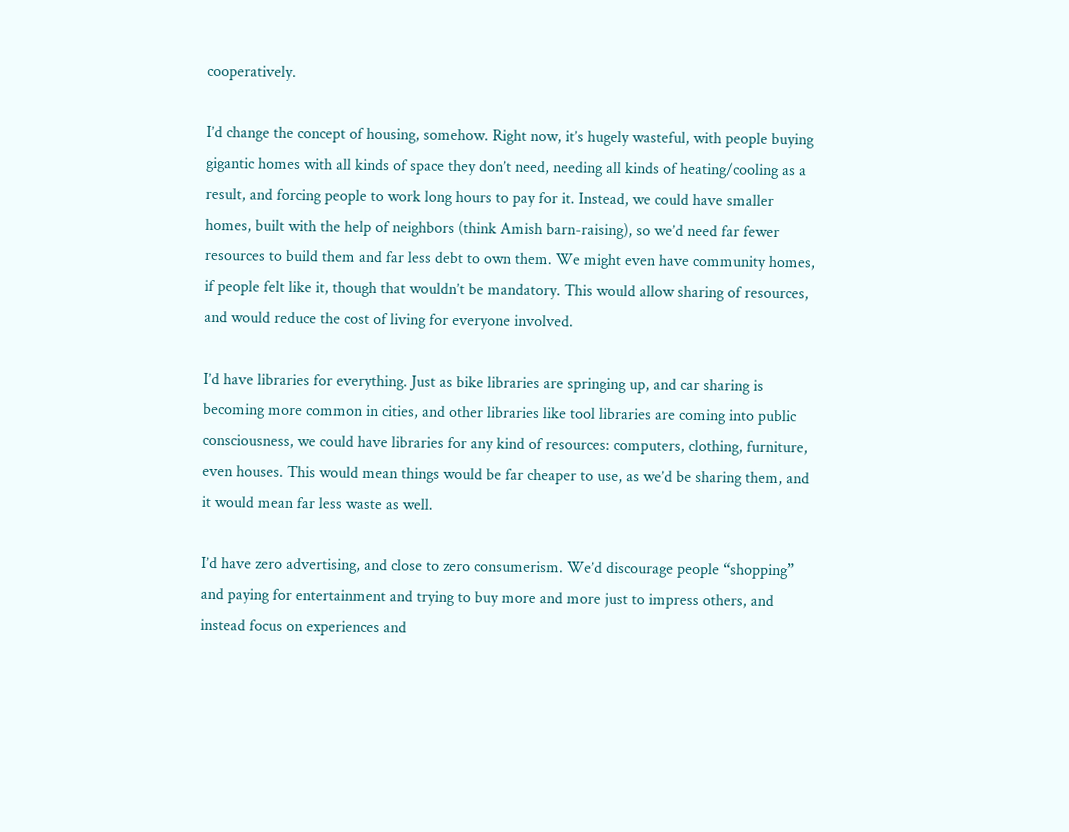cooperatively.

I’d change the concept of housing, somehow. Right now, it’s hugely wasteful, with people buying gigantic homes with all kinds of space they don’t need, needing all kinds of heating/cooling as a result, and forcing people to work long hours to pay for it. Instead, we could have smaller homes, built with the help of neighbors (think Amish barn-raising), so we’d need far fewer resources to build them and far less debt to own them. We might even have community homes, if people felt like it, though that wouldn’t be mandatory. This would allow sharing of resources, and would reduce the cost of living for everyone involved.

I’d have libraries for everything. Just as bike libraries are springing up, and car sharing is becoming more common in cities, and other libraries like tool libraries are coming into public consciousness, we could have libraries for any kind of resources: computers, clothing, furniture, even houses. This would mean things would be far cheaper to use, as we’d be sharing them, and it would mean far less waste as well.

I’d have zero advertising, and close to zero consumerism. We’d discourage people “shopping” and paying for entertainment and trying to buy more and more just to impress others, and instead focus on experiences and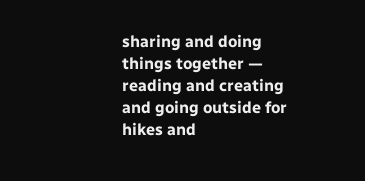sharing and doing things together — reading and creating and going outside for hikes and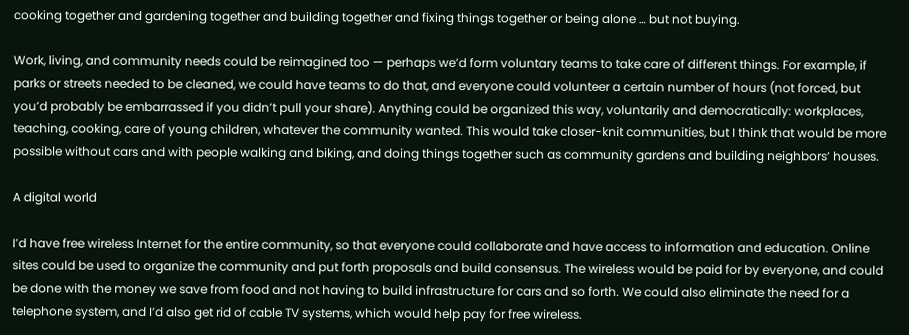cooking together and gardening together and building together and fixing things together or being alone … but not buying.

Work, living, and community needs could be reimagined too — perhaps we’d form voluntary teams to take care of different things. For example, if parks or streets needed to be cleaned, we could have teams to do that, and everyone could volunteer a certain number of hours (not forced, but you’d probably be embarrassed if you didn’t pull your share). Anything could be organized this way, voluntarily and democratically: workplaces, teaching, cooking, care of young children, whatever the community wanted. This would take closer-knit communities, but I think that would be more possible without cars and with people walking and biking, and doing things together such as community gardens and building neighbors’ houses.

A digital world

I’d have free wireless Internet for the entire community, so that everyone could collaborate and have access to information and education. Online sites could be used to organize the community and put forth proposals and build consensus. The wireless would be paid for by everyone, and could be done with the money we save from food and not having to build infrastructure for cars and so forth. We could also eliminate the need for a telephone system, and I’d also get rid of cable TV systems, which would help pay for free wireless.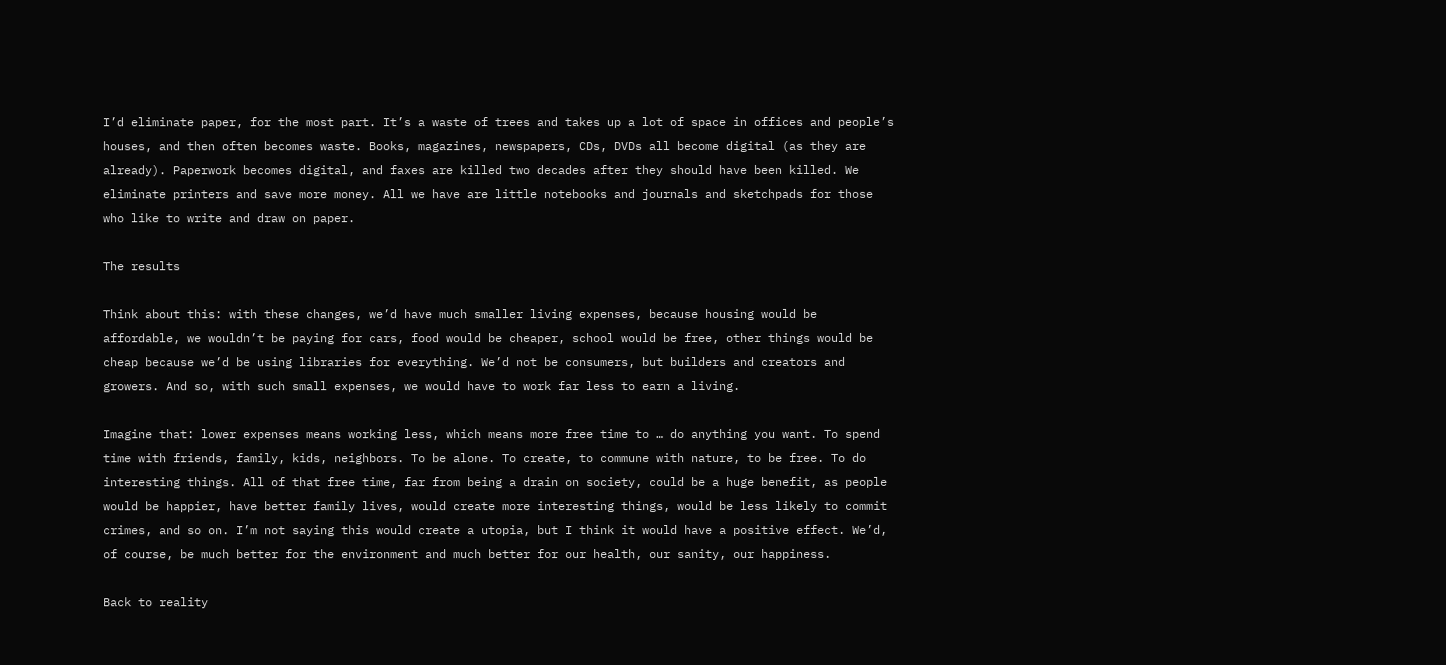I’d eliminate paper, for the most part. It’s a waste of trees and takes up a lot of space in offices and people’s houses, and then often becomes waste. Books, magazines, newspapers, CDs, DVDs all become digital (as they are already). Paperwork becomes digital, and faxes are killed two decades after they should have been killed. We eliminate printers and save more money. All we have are little notebooks and journals and sketchpads for those who like to write and draw on paper.

The results

Think about this: with these changes, we’d have much smaller living expenses, because housing would be affordable, we wouldn’t be paying for cars, food would be cheaper, school would be free, other things would be cheap because we’d be using libraries for everything. We’d not be consumers, but builders and creators and growers. And so, with such small expenses, we would have to work far less to earn a living.

Imagine that: lower expenses means working less, which means more free time to … do anything you want. To spend time with friends, family, kids, neighbors. To be alone. To create, to commune with nature, to be free. To do interesting things. All of that free time, far from being a drain on society, could be a huge benefit, as people would be happier, have better family lives, would create more interesting things, would be less likely to commit crimes, and so on. I’m not saying this would create a utopia, but I think it would have a positive effect. We’d, of course, be much better for the environment and much better for our health, our sanity, our happiness.

Back to reality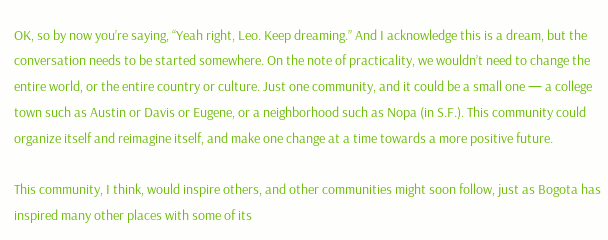OK, so by now you’re saying, “Yeah right, Leo. Keep dreaming.” And I acknowledge this is a dream, but the conversation needs to be started somewhere. On the note of practicality, we wouldn’t need to change the entire world, or the entire country or culture. Just one community, and it could be a small one — a college town such as Austin or Davis or Eugene, or a neighborhood such as Nopa (in S.F.). This community could organize itself and reimagine itself, and make one change at a time towards a more positive future.

This community, I think, would inspire others, and other communities might soon follow, just as Bogota has inspired many other places with some of its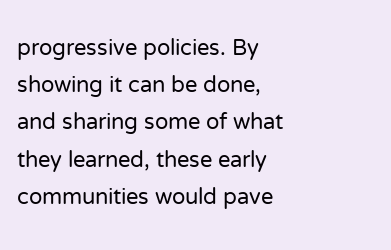progressive policies. By showing it can be done, and sharing some of what they learned, these early communities would pave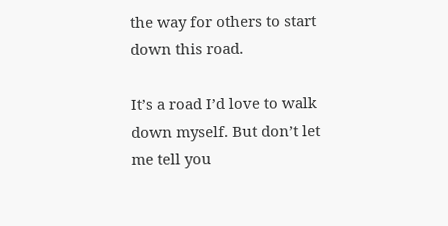the way for others to start down this road.

It’s a road I’d love to walk down myself. But don’t let me tell you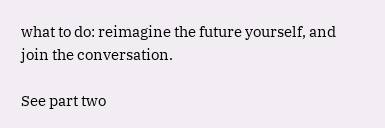what to do: reimagine the future yourself, and join the conversation.

See part two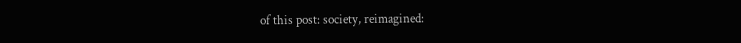of this post: society, reimagined: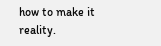how to make it reality.